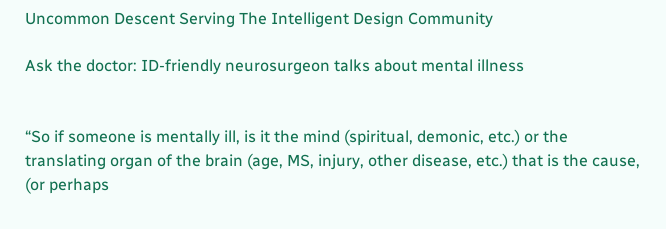Uncommon Descent Serving The Intelligent Design Community

Ask the doctor: ID-friendly neurosurgeon talks about mental illness


“So if someone is mentally ill, is it the mind (spiritual, demonic, etc.) or the translating organ of the brain (age, MS, injury, other disease, etc.) that is the cause, (or perhaps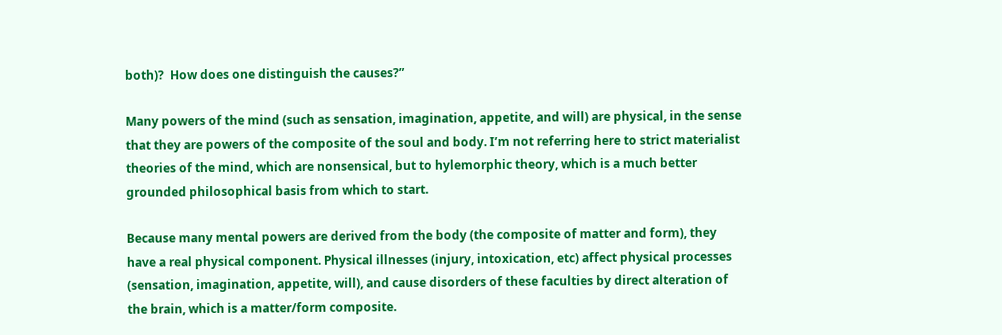both)?  How does one distinguish the causes?”

Many powers of the mind (such as sensation, imagination, appetite, and will) are physical, in the sense that they are powers of the composite of the soul and body. I’m not referring here to strict materialist theories of the mind, which are nonsensical, but to hylemorphic theory, which is a much better grounded philosophical basis from which to start.

Because many mental powers are derived from the body (the composite of matter and form), they have a real physical component. Physical illnesses (injury, intoxication, etc) affect physical processes (sensation, imagination, appetite, will), and cause disorders of these faculties by direct alteration of the brain, which is a matter/form composite.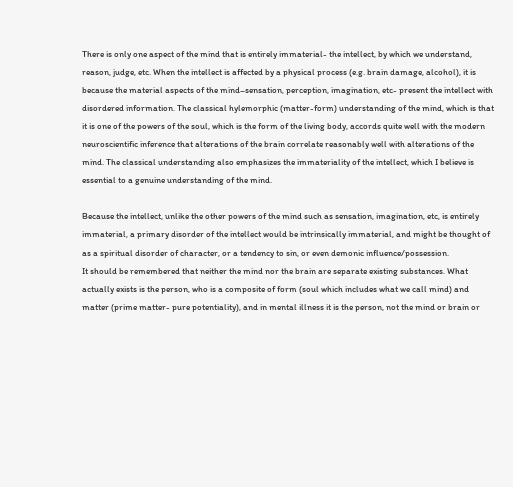There is only one aspect of the mind that is entirely immaterial- the intellect, by which we understand, reason, judge, etc. When the intellect is affected by a physical process (e.g. brain damage, alcohol), it is because the material aspects of the mind–sensation, perception, imagination, etc- present the intellect with disordered information. The classical hylemorphic (matter-form) understanding of the mind, which is that it is one of the powers of the soul, which is the form of the living body, accords quite well with the modern neuroscientific inference that alterations of the brain correlate reasonably well with alterations of the mind. The classical understanding also emphasizes the immateriality of the intellect, which I believe is essential to a genuine understanding of the mind.

Because the intellect, unlike the other powers of the mind such as sensation, imagination, etc, is entirely immaterial, a primary disorder of the intellect would be intrinsically immaterial, and might be thought of as a spiritual disorder of character, or a tendency to sin, or even demonic influence/possession.
It should be remembered that neither the mind nor the brain are separate existing substances. What actually exists is the person, who is a composite of form (soul which includes what we call mind) and matter (prime matter- pure potentiality), and in mental illness it is the person, not the mind or brain or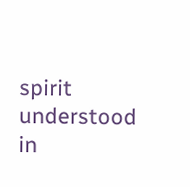spirit understood in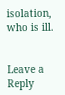isolation, who is ill.


Leave a Reply